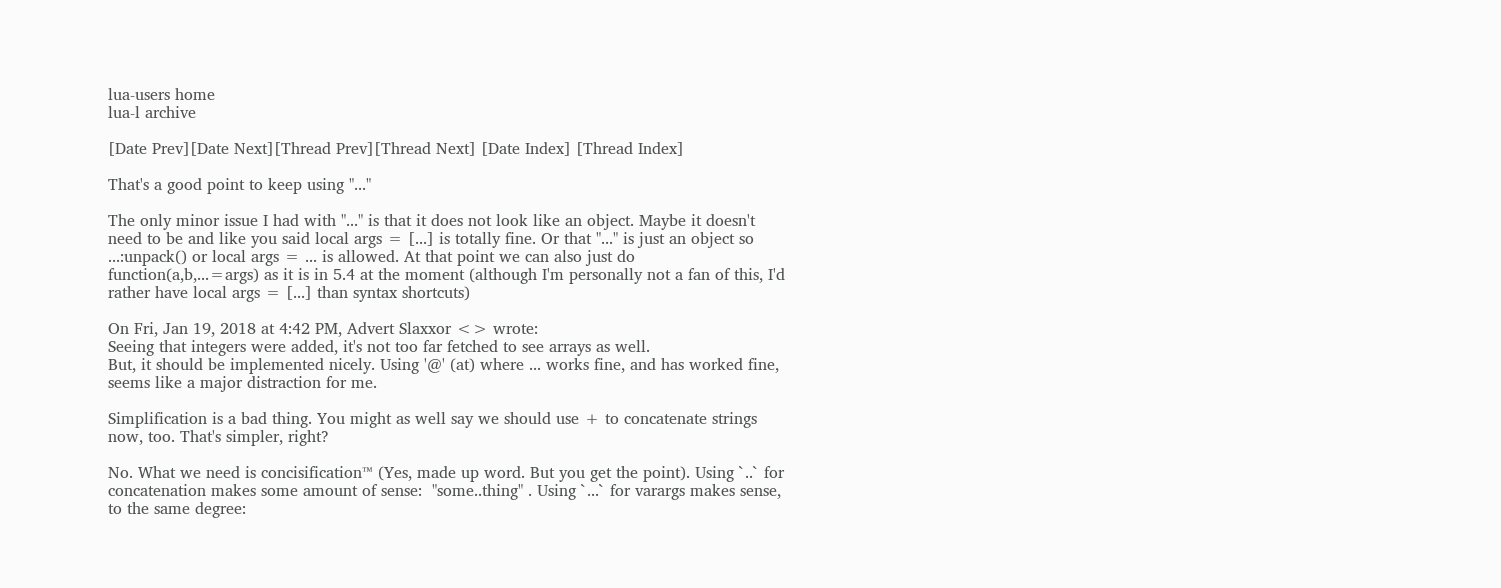lua-users home
lua-l archive

[Date Prev][Date Next][Thread Prev][Thread Next] [Date Index] [Thread Index]

That's a good point to keep using "..."

The only minor issue I had with "..." is that it does not look like an object. Maybe it doesn't need to be and like you said local args = [...] is totally fine. Or that "..." is just an object so ...:unpack() or local args = ... is allowed. At that point we can also just do function(a,b,...=args) as it is in 5.4 at the moment (although I'm personally not a fan of this, I'd rather have local args = [...] than syntax shortcuts)

On Fri, Jan 19, 2018 at 4:42 PM, Advert Slaxxor <> wrote:
Seeing that integers were added, it's not too far fetched to see arrays as well.
But, it should be implemented nicely. Using '@' (at) where ... works fine, and has worked fine, seems like a major distraction for me.

Simplification is a bad thing. You might as well say we should use + to concatenate strings now, too. That's simpler, right?

No. What we need is concisification™ (Yes, made up word. But you get the point). Using `..` for concatenation makes some amount of sense:  "some..thing" . Using `...` for varargs makes sense, to the same degree: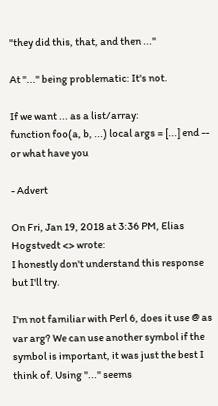"they did this, that, and then ..."

At "..." being problematic: It's not.

If we want ... as a list/array:
function foo(a, b, ...) local args = [...] end -- or what have you

- Advert

On Fri, Jan 19, 2018 at 3:36 PM, Elias Hogstvedt <> wrote:
I honestly don't understand this response but I'll try.

I'm not familiar with Perl 6, does it use @ as var arg? We can use another symbol if the symbol is important, it was just the best I think of. Using "..." seems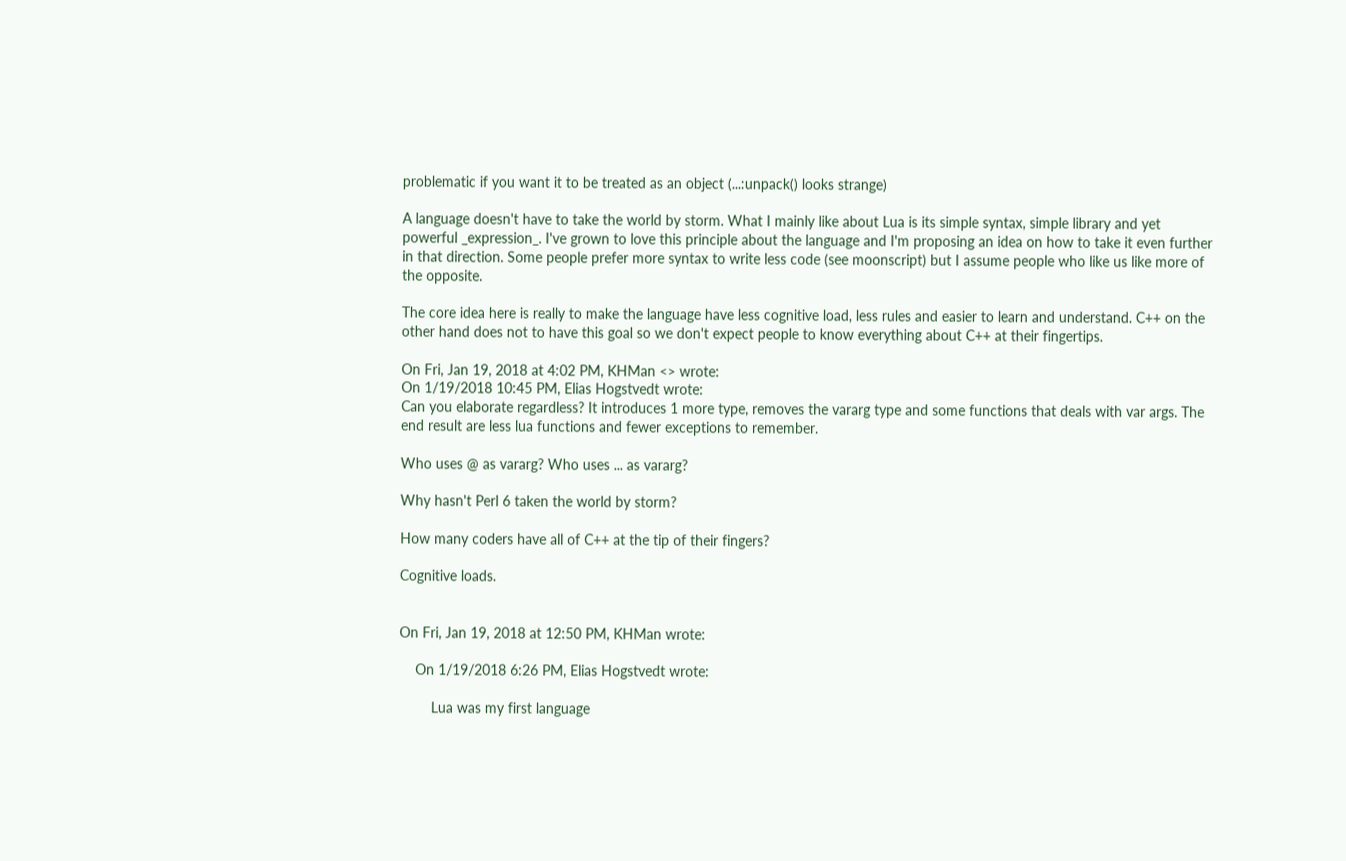problematic if you want it to be treated as an object (...:unpack() looks strange)

A language doesn't have to take the world by storm. What I mainly like about Lua is its simple syntax, simple library and yet powerful _expression_. I've grown to love this principle about the language and I'm proposing an idea on how to take it even further in that direction. Some people prefer more syntax to write less code (see moonscript) but I assume people who like us like more of the opposite.

The core idea here is really to make the language have less cognitive load, less rules and easier to learn and understand. C++ on the other hand does not to have this goal so we don't expect people to know everything about C++ at their fingertips.

On Fri, Jan 19, 2018 at 4:02 PM, KHMan <> wrote:
On 1/19/2018 10:45 PM, Elias Hogstvedt wrote:
Can you elaborate regardless? It introduces 1 more type, removes the vararg type and some functions that deals with var args. The end result are less lua functions and fewer exceptions to remember.

Who uses @ as vararg? Who uses ... as vararg?

Why hasn't Perl 6 taken the world by storm?

How many coders have all of C++ at the tip of their fingers?

Cognitive loads.


On Fri, Jan 19, 2018 at 12:50 PM, KHMan wrote:

    On 1/19/2018 6:26 PM, Elias Hogstvedt wrote:

        Lua was my first language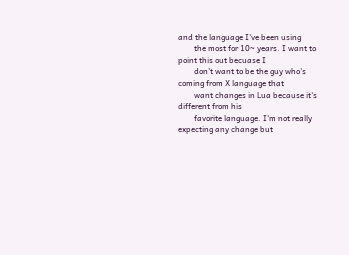and the language I've been using
        the most for 10~ years. I want to point this out becuase I
        don't want to be the guy who's coming from X language that
        want changes in Lua because it's different from his
        favorite language. I'm not really expecting any change but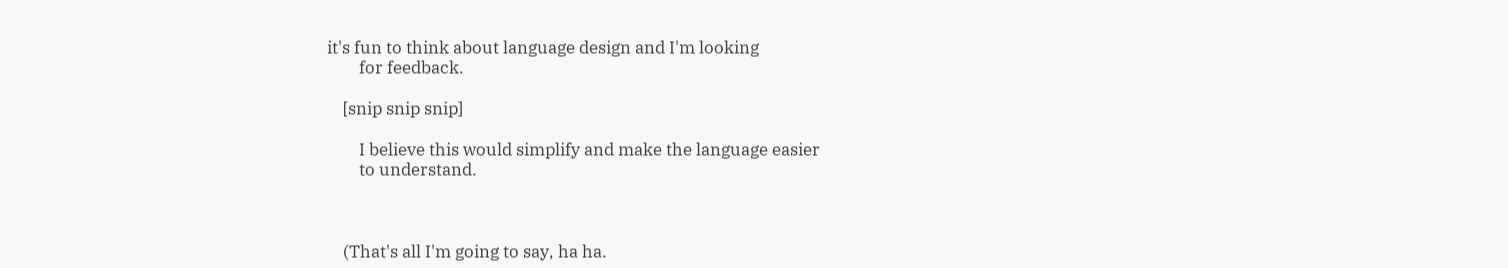it's fun to think about language design and I'm looking
        for feedback.

    [snip snip snip]

        I believe this would simplify and make the language easier
        to understand.



    (That's all I'm going to say, ha ha.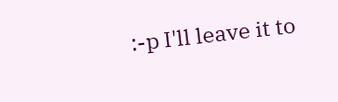:-p I'll leave it to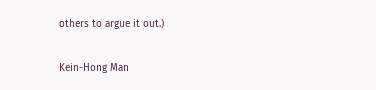others to argue it out.)

Kein-Hong Man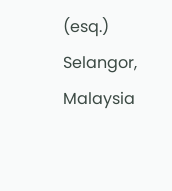(esq.)
Selangor, Malaysia